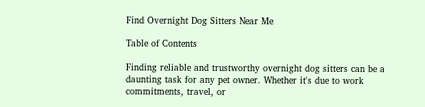Find Overnight Dog Sitters Near Me

Table of Contents

Finding reliable and trustworthy overnight dog sitters can be a daunting task for any pet owner. Whether it's due to work commitments, travel, or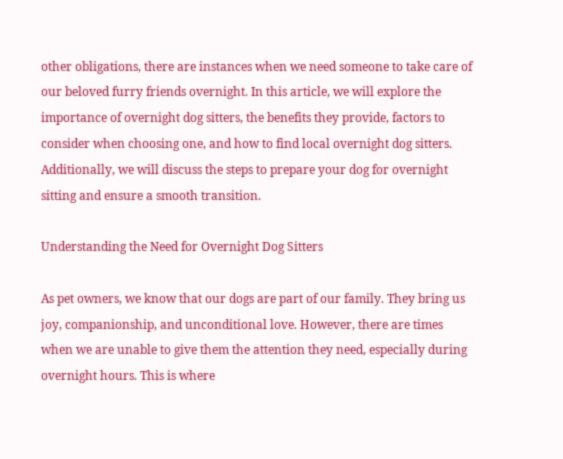other obligations, there are instances when we need someone to take care of our beloved furry friends overnight. In this article, we will explore the importance of overnight dog sitters, the benefits they provide, factors to consider when choosing one, and how to find local overnight dog sitters. Additionally, we will discuss the steps to prepare your dog for overnight sitting and ensure a smooth transition.

Understanding the Need for Overnight Dog Sitters

As pet owners, we know that our dogs are part of our family. They bring us joy, companionship, and unconditional love. However, there are times when we are unable to give them the attention they need, especially during overnight hours. This is where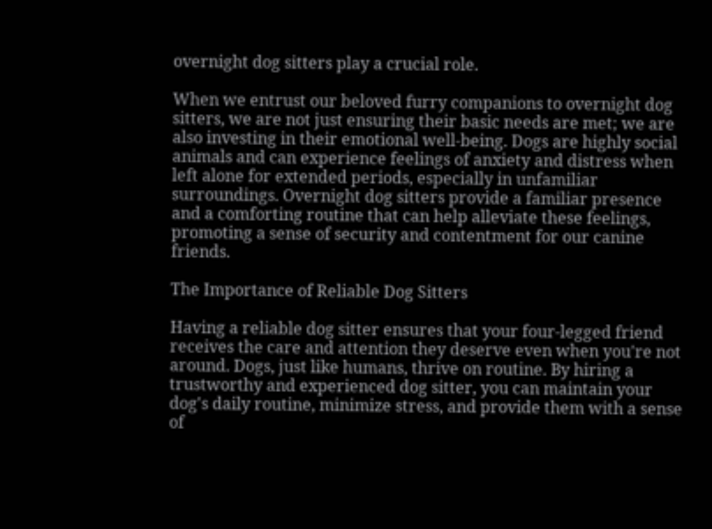overnight dog sitters play a crucial role.

When we entrust our beloved furry companions to overnight dog sitters, we are not just ensuring their basic needs are met; we are also investing in their emotional well-being. Dogs are highly social animals and can experience feelings of anxiety and distress when left alone for extended periods, especially in unfamiliar surroundings. Overnight dog sitters provide a familiar presence and a comforting routine that can help alleviate these feelings, promoting a sense of security and contentment for our canine friends.

The Importance of Reliable Dog Sitters

Having a reliable dog sitter ensures that your four-legged friend receives the care and attention they deserve even when you're not around. Dogs, just like humans, thrive on routine. By hiring a trustworthy and experienced dog sitter, you can maintain your dog's daily routine, minimize stress, and provide them with a sense of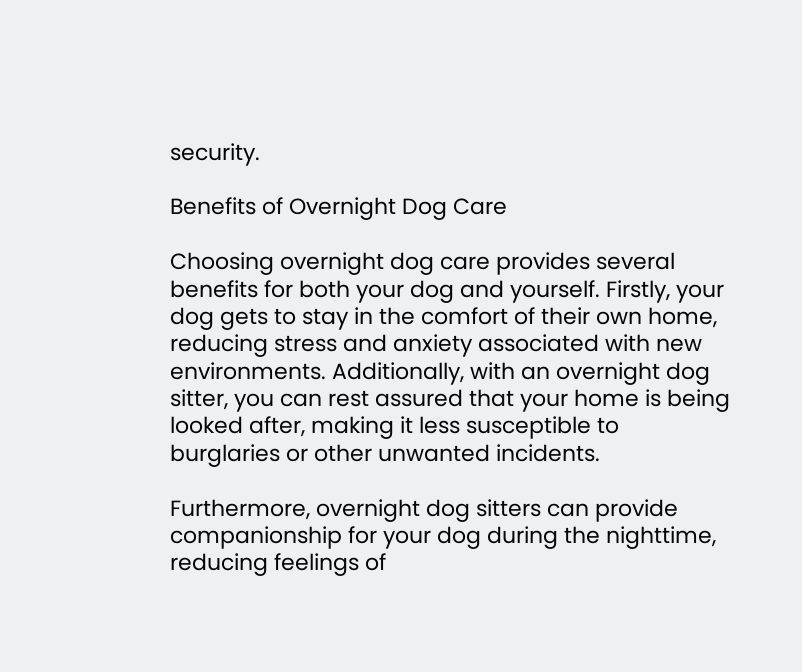security.

Benefits of Overnight Dog Care

Choosing overnight dog care provides several benefits for both your dog and yourself. Firstly, your dog gets to stay in the comfort of their own home, reducing stress and anxiety associated with new environments. Additionally, with an overnight dog sitter, you can rest assured that your home is being looked after, making it less susceptible to burglaries or other unwanted incidents.

Furthermore, overnight dog sitters can provide companionship for your dog during the nighttime, reducing feelings of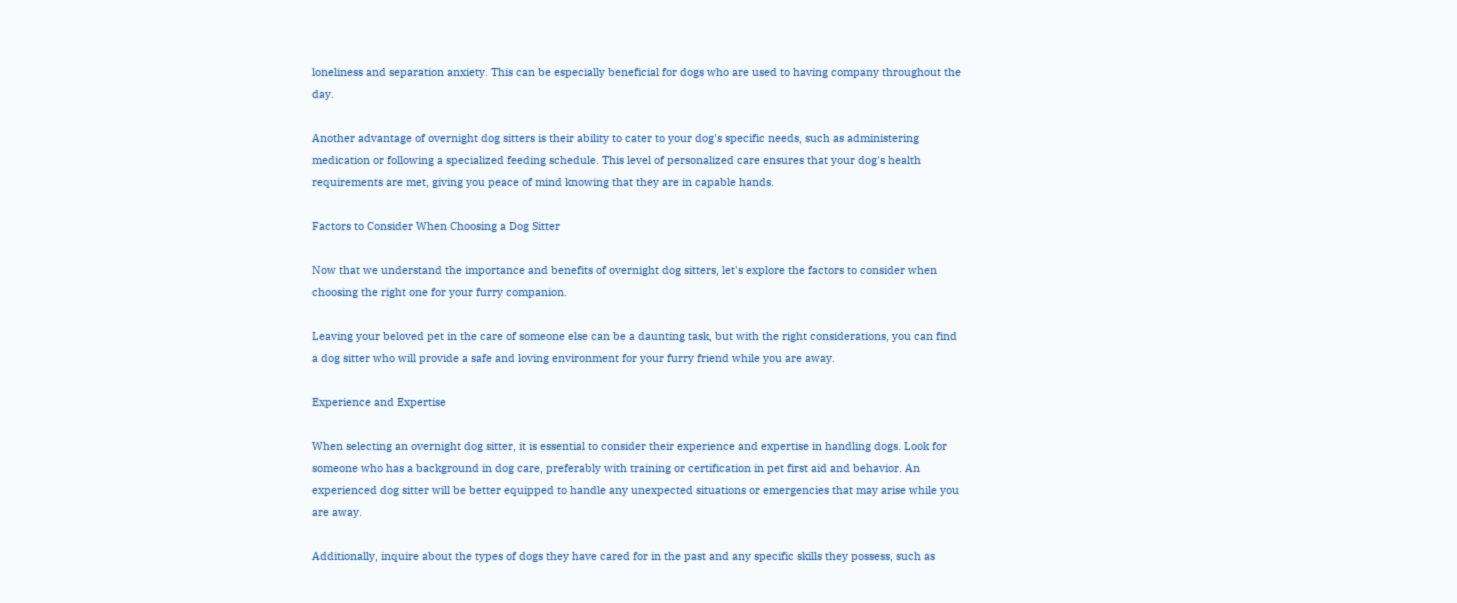loneliness and separation anxiety. This can be especially beneficial for dogs who are used to having company throughout the day.

Another advantage of overnight dog sitters is their ability to cater to your dog's specific needs, such as administering medication or following a specialized feeding schedule. This level of personalized care ensures that your dog's health requirements are met, giving you peace of mind knowing that they are in capable hands.

Factors to Consider When Choosing a Dog Sitter

Now that we understand the importance and benefits of overnight dog sitters, let's explore the factors to consider when choosing the right one for your furry companion.

Leaving your beloved pet in the care of someone else can be a daunting task, but with the right considerations, you can find a dog sitter who will provide a safe and loving environment for your furry friend while you are away.

Experience and Expertise

When selecting an overnight dog sitter, it is essential to consider their experience and expertise in handling dogs. Look for someone who has a background in dog care, preferably with training or certification in pet first aid and behavior. An experienced dog sitter will be better equipped to handle any unexpected situations or emergencies that may arise while you are away.

Additionally, inquire about the types of dogs they have cared for in the past and any specific skills they possess, such as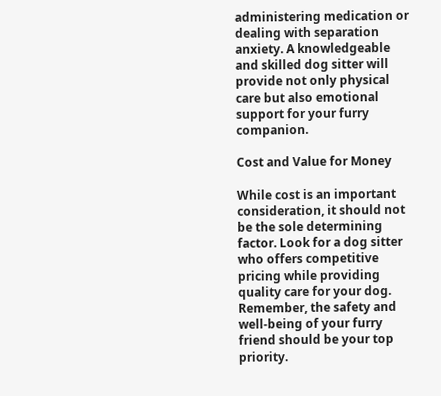administering medication or dealing with separation anxiety. A knowledgeable and skilled dog sitter will provide not only physical care but also emotional support for your furry companion.

Cost and Value for Money

While cost is an important consideration, it should not be the sole determining factor. Look for a dog sitter who offers competitive pricing while providing quality care for your dog. Remember, the safety and well-being of your furry friend should be your top priority.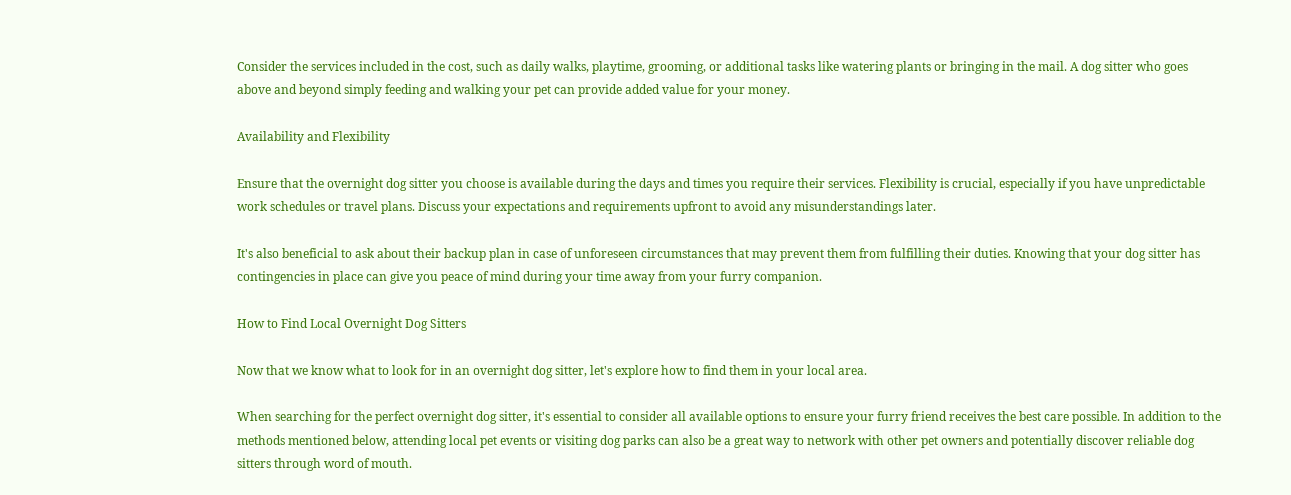Consider the services included in the cost, such as daily walks, playtime, grooming, or additional tasks like watering plants or bringing in the mail. A dog sitter who goes above and beyond simply feeding and walking your pet can provide added value for your money.

Availability and Flexibility

Ensure that the overnight dog sitter you choose is available during the days and times you require their services. Flexibility is crucial, especially if you have unpredictable work schedules or travel plans. Discuss your expectations and requirements upfront to avoid any misunderstandings later.

It's also beneficial to ask about their backup plan in case of unforeseen circumstances that may prevent them from fulfilling their duties. Knowing that your dog sitter has contingencies in place can give you peace of mind during your time away from your furry companion.

How to Find Local Overnight Dog Sitters

Now that we know what to look for in an overnight dog sitter, let's explore how to find them in your local area.

When searching for the perfect overnight dog sitter, it's essential to consider all available options to ensure your furry friend receives the best care possible. In addition to the methods mentioned below, attending local pet events or visiting dog parks can also be a great way to network with other pet owners and potentially discover reliable dog sitters through word of mouth.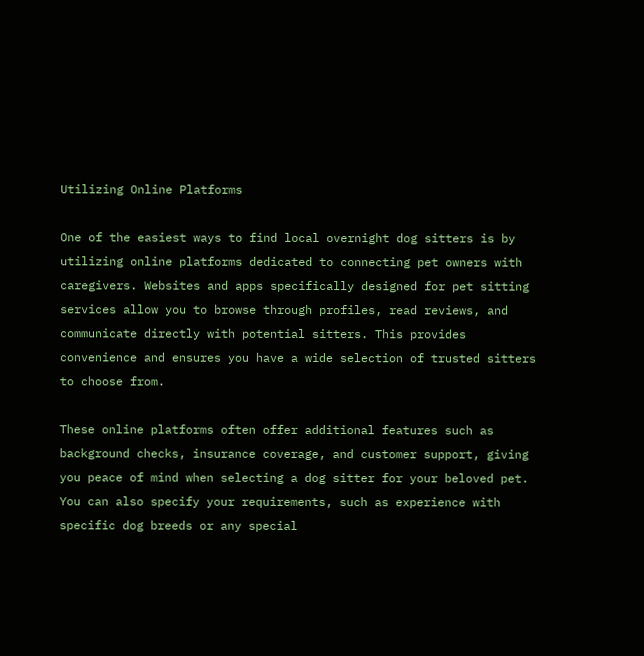Utilizing Online Platforms

One of the easiest ways to find local overnight dog sitters is by utilizing online platforms dedicated to connecting pet owners with caregivers. Websites and apps specifically designed for pet sitting services allow you to browse through profiles, read reviews, and communicate directly with potential sitters. This provides convenience and ensures you have a wide selection of trusted sitters to choose from.

These online platforms often offer additional features such as background checks, insurance coverage, and customer support, giving you peace of mind when selecting a dog sitter for your beloved pet. You can also specify your requirements, such as experience with specific dog breeds or any special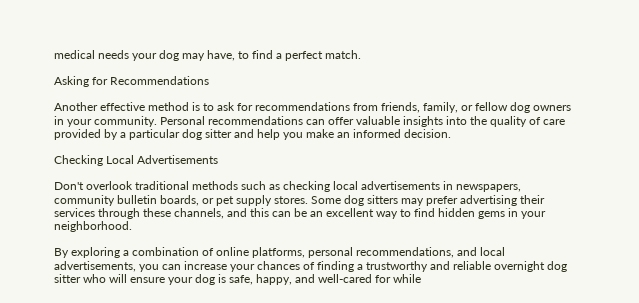medical needs your dog may have, to find a perfect match.

Asking for Recommendations

Another effective method is to ask for recommendations from friends, family, or fellow dog owners in your community. Personal recommendations can offer valuable insights into the quality of care provided by a particular dog sitter and help you make an informed decision.

Checking Local Advertisements

Don't overlook traditional methods such as checking local advertisements in newspapers, community bulletin boards, or pet supply stores. Some dog sitters may prefer advertising their services through these channels, and this can be an excellent way to find hidden gems in your neighborhood.

By exploring a combination of online platforms, personal recommendations, and local advertisements, you can increase your chances of finding a trustworthy and reliable overnight dog sitter who will ensure your dog is safe, happy, and well-cared for while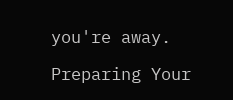you're away.

Preparing Your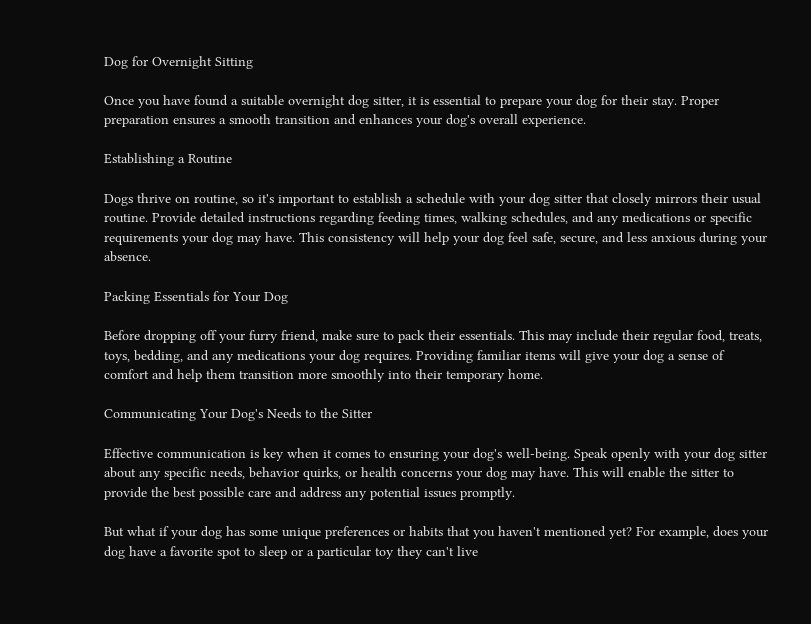Dog for Overnight Sitting

Once you have found a suitable overnight dog sitter, it is essential to prepare your dog for their stay. Proper preparation ensures a smooth transition and enhances your dog's overall experience.

Establishing a Routine

Dogs thrive on routine, so it's important to establish a schedule with your dog sitter that closely mirrors their usual routine. Provide detailed instructions regarding feeding times, walking schedules, and any medications or specific requirements your dog may have. This consistency will help your dog feel safe, secure, and less anxious during your absence.

Packing Essentials for Your Dog

Before dropping off your furry friend, make sure to pack their essentials. This may include their regular food, treats, toys, bedding, and any medications your dog requires. Providing familiar items will give your dog a sense of comfort and help them transition more smoothly into their temporary home.

Communicating Your Dog's Needs to the Sitter

Effective communication is key when it comes to ensuring your dog's well-being. Speak openly with your dog sitter about any specific needs, behavior quirks, or health concerns your dog may have. This will enable the sitter to provide the best possible care and address any potential issues promptly.

But what if your dog has some unique preferences or habits that you haven't mentioned yet? For example, does your dog have a favorite spot to sleep or a particular toy they can't live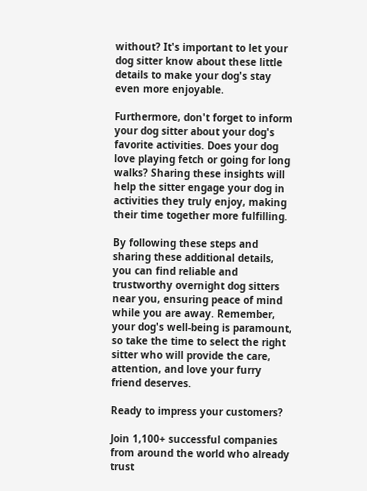without? It's important to let your dog sitter know about these little details to make your dog's stay even more enjoyable.

Furthermore, don't forget to inform your dog sitter about your dog's favorite activities. Does your dog love playing fetch or going for long walks? Sharing these insights will help the sitter engage your dog in activities they truly enjoy, making their time together more fulfilling.

By following these steps and sharing these additional details, you can find reliable and trustworthy overnight dog sitters near you, ensuring peace of mind while you are away. Remember, your dog's well-being is paramount, so take the time to select the right sitter who will provide the care, attention, and love your furry friend deserves.

Ready to impress your customers?

Join 1,100+ successful companies from around the world who already trust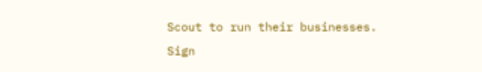Scout to run their businesses.
Sign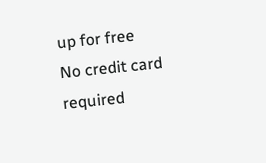up for free
No credit card required